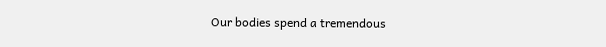Our bodies spend a tremendous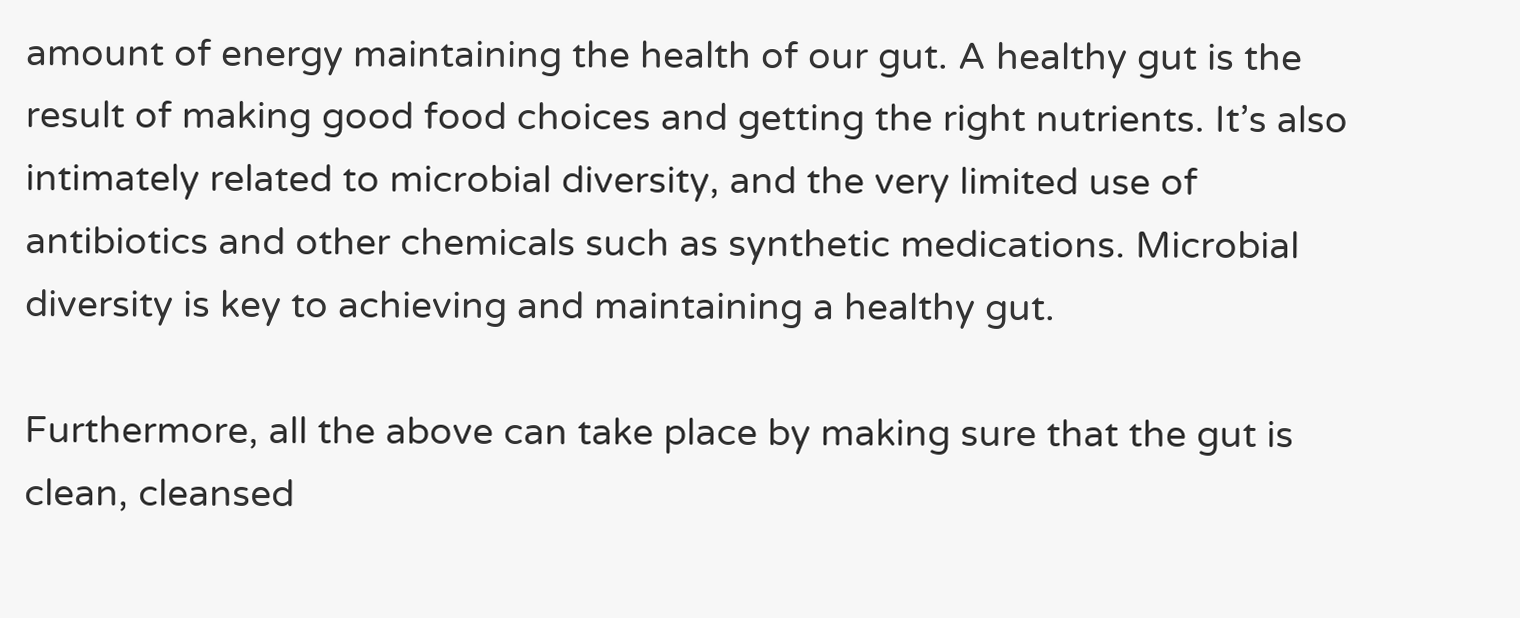amount of energy maintaining the health of our gut. A healthy gut is the result of making good food choices and getting the right nutrients. It’s also intimately related to microbial diversity, and the very limited use of antibiotics and other chemicals such as synthetic medications. Microbial diversity is key to achieving and maintaining a healthy gut.

Furthermore, all the above can take place by making sure that the gut is clean, cleansed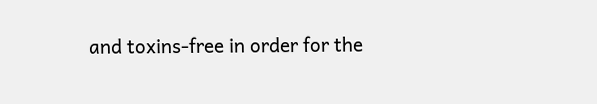and toxins-free in order for the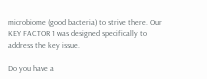microbiome (good bacteria) to strive there. Our KEY FACTOR 1 was designed specifically to address the key issue.

Do you have a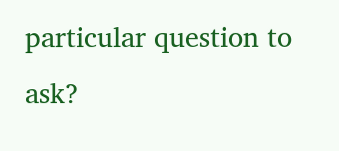particular question to ask?